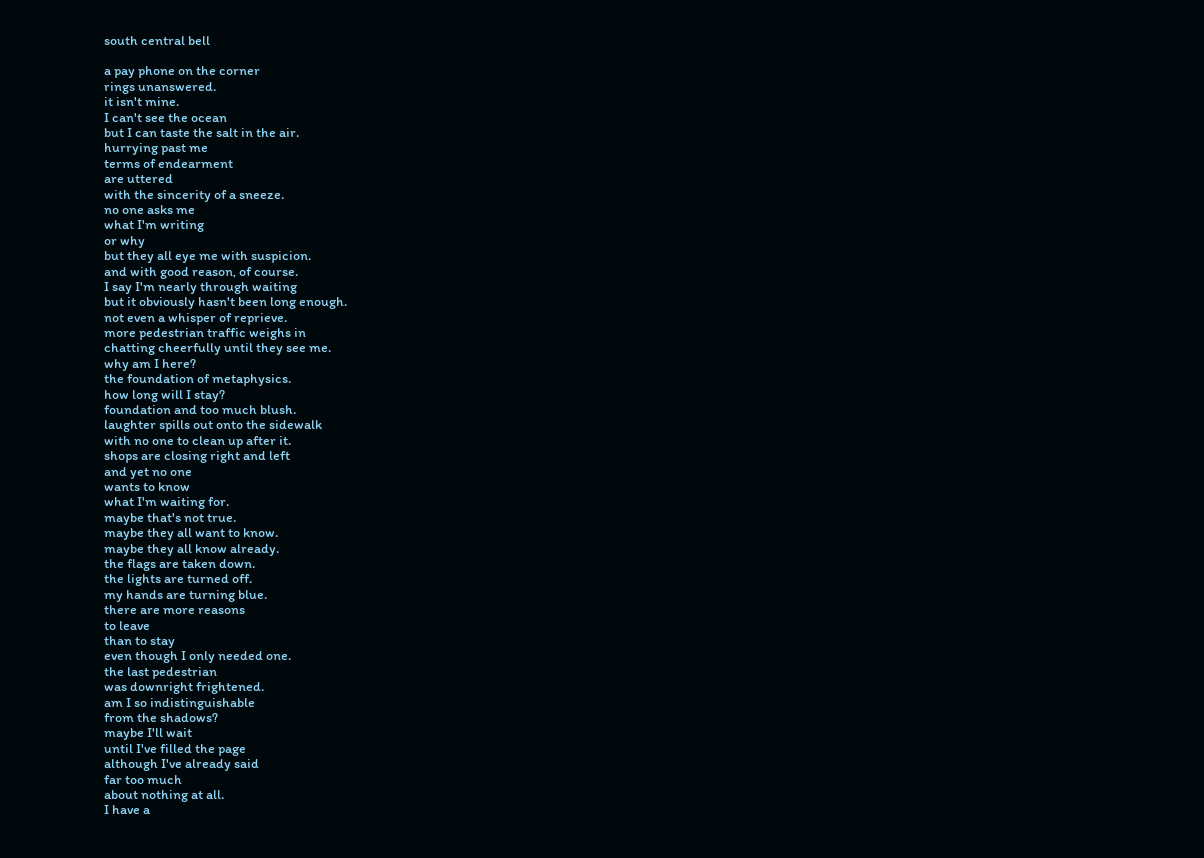south central bell

a pay phone on the corner
rings unanswered.
it isn't mine.
I can't see the ocean
but I can taste the salt in the air.
hurrying past me
terms of endearment
are uttered
with the sincerity of a sneeze.
no one asks me
what I'm writing
or why
but they all eye me with suspicion.
and with good reason, of course.
I say I'm nearly through waiting
but it obviously hasn't been long enough.
not even a whisper of reprieve.
more pedestrian traffic weighs in
chatting cheerfully until they see me.
why am I here?
the foundation of metaphysics.
how long will I stay?
foundation and too much blush.
laughter spills out onto the sidewalk
with no one to clean up after it.
shops are closing right and left
and yet no one
wants to know
what I'm waiting for.
maybe that's not true.
maybe they all want to know.
maybe they all know already.
the flags are taken down.
the lights are turned off.
my hands are turning blue.
there are more reasons
to leave
than to stay
even though I only needed one.
the last pedestrian
was downright frightened.
am I so indistinguishable
from the shadows?
maybe I'll wait
until I've filled the page
although I've already said
far too much
about nothing at all.
I have a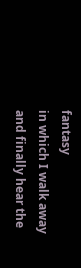fantasy
in which I walk away
and finally hear the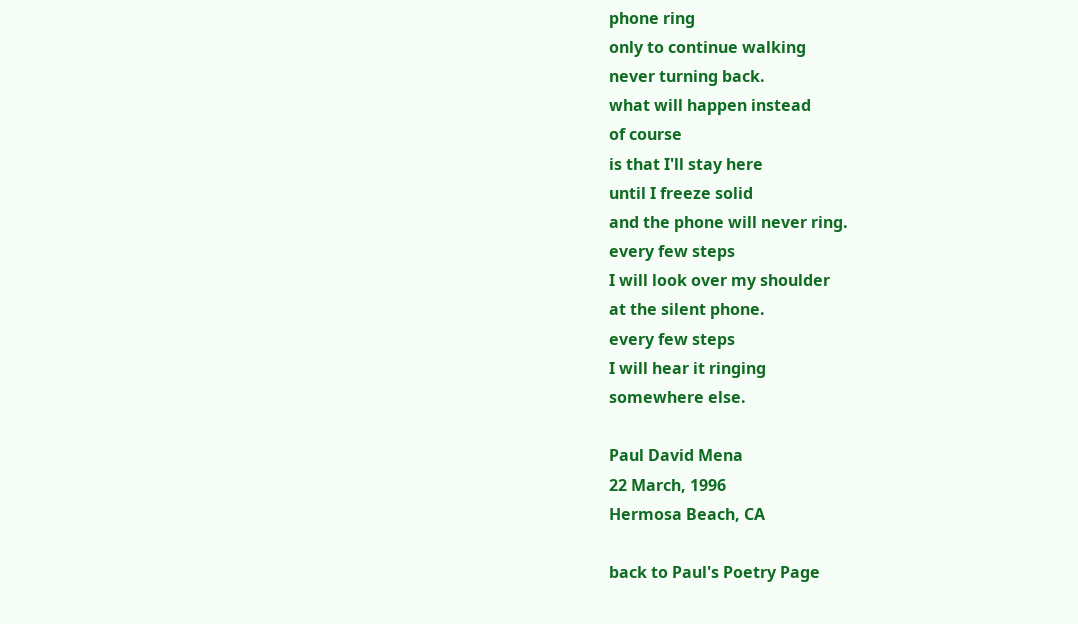phone ring
only to continue walking
never turning back.
what will happen instead
of course
is that I'll stay here
until I freeze solid
and the phone will never ring.
every few steps
I will look over my shoulder
at the silent phone.
every few steps
I will hear it ringing
somewhere else.

Paul David Mena
22 March, 1996
Hermosa Beach, CA

back to Paul's Poetry Page